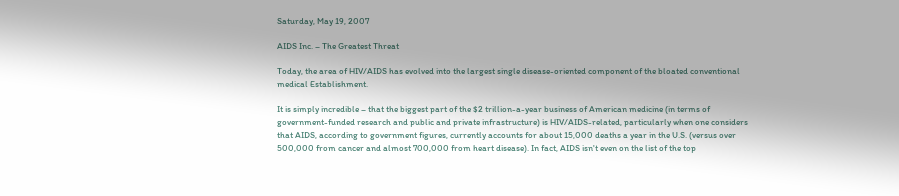Saturday, May 19, 2007

AIDS Inc. – The Greatest Threat

Today, the area of HIV/AIDS has evolved into the largest single disease-oriented component of the bloated conventional medical Establishment.

It is simply incredible – that the biggest part of the $2 trillion-a-year business of American medicine (in terms of government-funded research and public and private infrastructure) is HIV/AIDS-related, particularly when one considers that AIDS, according to government figures, currently accounts for about 15,000 deaths a year in the U.S. (versus over 500,000 from cancer and almost 700,000 from heart disease). In fact, AIDS isn't even on the list of the top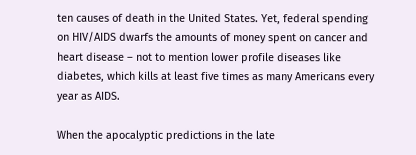ten causes of death in the United States. Yet, federal spending on HIV/AIDS dwarfs the amounts of money spent on cancer and heart disease – not to mention lower profile diseases like diabetes, which kills at least five times as many Americans every year as AIDS.

When the apocalyptic predictions in the late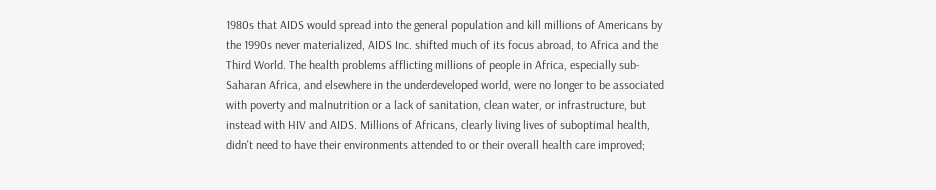1980s that AIDS would spread into the general population and kill millions of Americans by the 1990s never materialized, AIDS Inc. shifted much of its focus abroad, to Africa and the Third World. The health problems afflicting millions of people in Africa, especially sub-Saharan Africa, and elsewhere in the underdeveloped world, were no longer to be associated with poverty and malnutrition or a lack of sanitation, clean water, or infrastructure, but instead with HIV and AIDS. Millions of Africans, clearly living lives of suboptimal health, didn't need to have their environments attended to or their overall health care improved;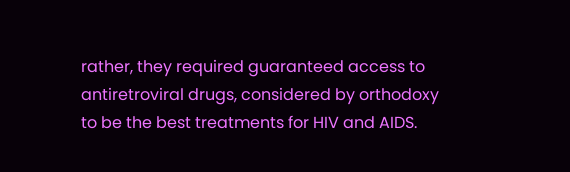rather, they required guaranteed access to antiretroviral drugs, considered by orthodoxy to be the best treatments for HIV and AIDS.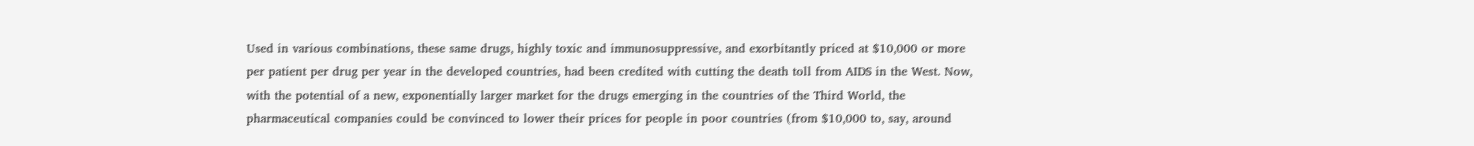Used in various combinations, these same drugs, highly toxic and immunosuppressive, and exorbitantly priced at $10,000 or more per patient per drug per year in the developed countries, had been credited with cutting the death toll from AIDS in the West. Now, with the potential of a new, exponentially larger market for the drugs emerging in the countries of the Third World, the pharmaceutical companies could be convinced to lower their prices for people in poor countries (from $10,000 to, say, around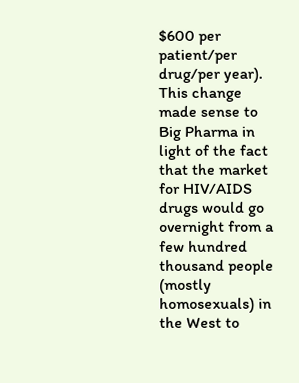$600 per patient/per drug/per year). This change made sense to Big Pharma in light of the fact that the market for HIV/AIDS drugs would go overnight from a few hundred thousand people (mostly homosexuals) in the West to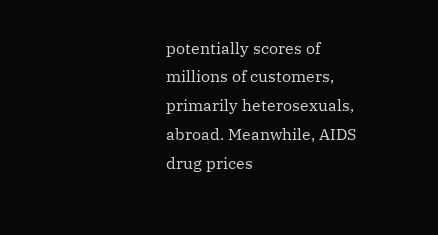potentially scores of millions of customers, primarily heterosexuals, abroad. Meanwhile, AIDS drug prices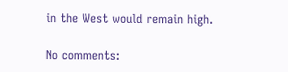in the West would remain high.

No comments: